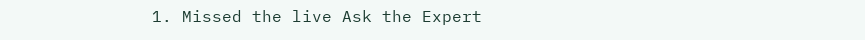1. Missed the live Ask the Expert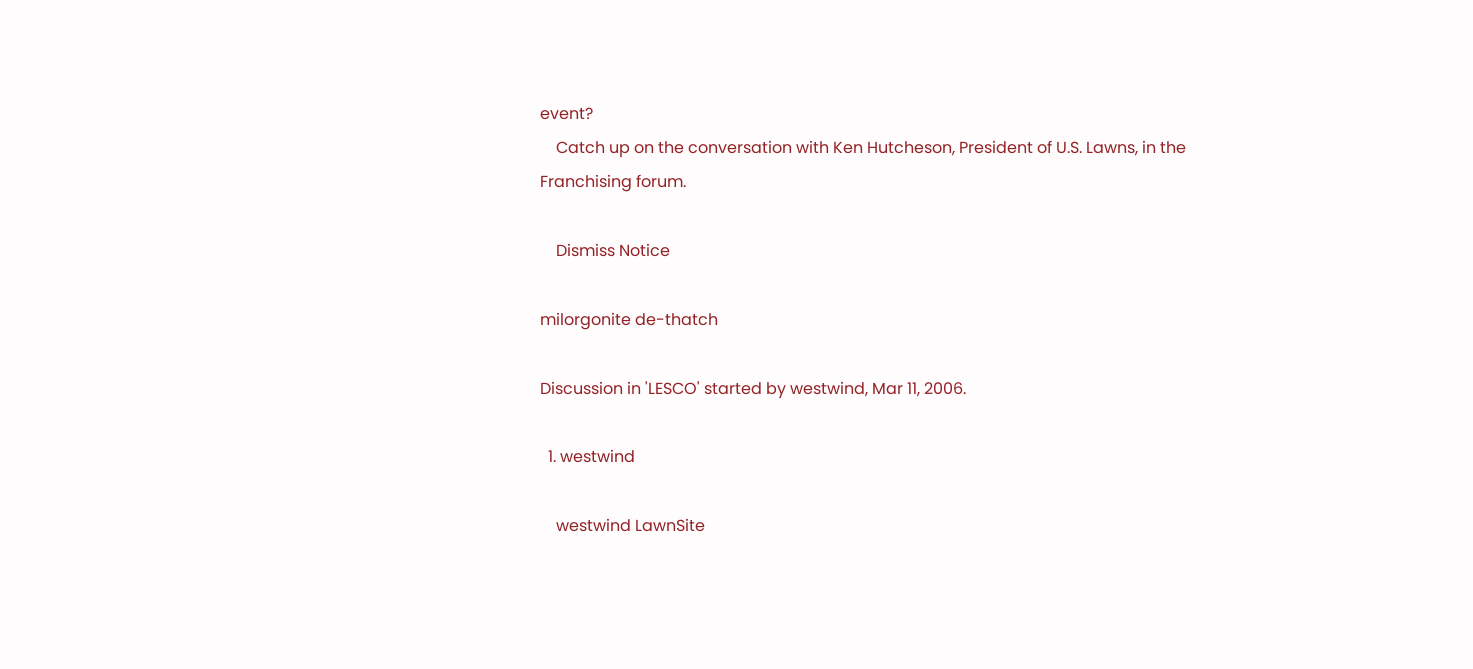event?
    Catch up on the conversation with Ken Hutcheson, President of U.S. Lawns, in the Franchising forum.

    Dismiss Notice

milorgonite de-thatch

Discussion in 'LESCO' started by westwind, Mar 11, 2006.

  1. westwind

    westwind LawnSite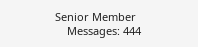Senior Member
    Messages: 444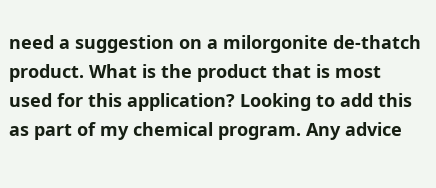need a suggestion on a milorgonite de-thatch product. What is the product that is most used for this application? Looking to add this as part of my chemical program. Any advice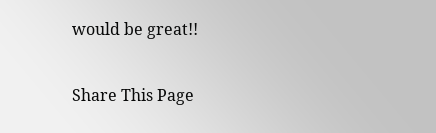would be great!!

Share This Page